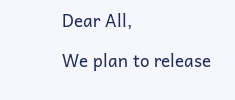Dear All,

We plan to release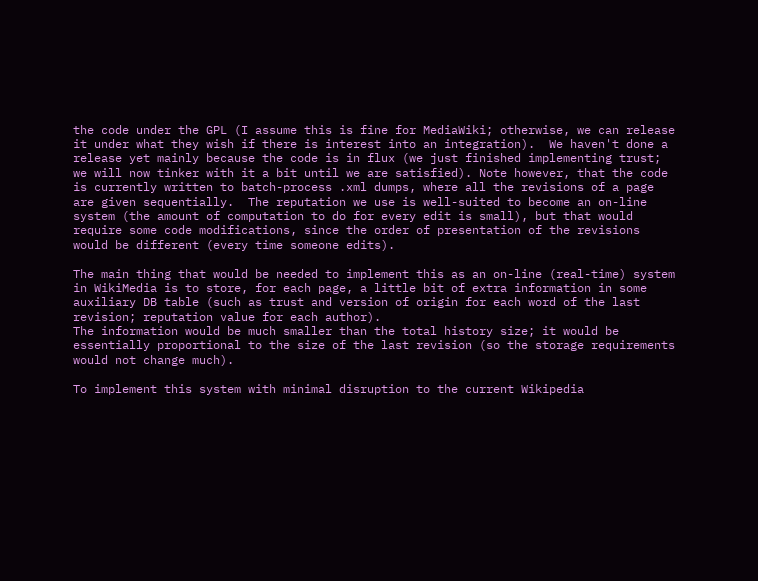the code under the GPL (I assume this is fine for MediaWiki; otherwise, we can release it under what they wish if there is interest into an integration).  We haven't done a release yet mainly because the code is in flux (we just finished implementing trust; we will now tinker with it a bit until we are satisfied). Note however, that the code is currently written to batch-process .xml dumps, where all the revisions of a page are given sequentially.  The reputation we use is well-suited to become an on-line system (the amount of computation to do for every edit is small), but that would require some code modifications, since the order of presentation of the revisions would be different (every time someone edits).

The main thing that would be needed to implement this as an on-line (real-time) system in WikiMedia is to store, for each page, a little bit of extra information in some auxiliary DB table (such as trust and version of origin for each word of the last revision; reputation value for each author).
The information would be much smaller than the total history size; it would be essentially proportional to the size of the last revision (so the storage requirements would not change much).

To implement this system with minimal disruption to the current Wikipedia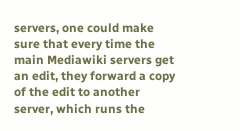servers, one could make sure that every time the main Mediawiki servers get an edit, they forward a copy of the edit to another server, which runs the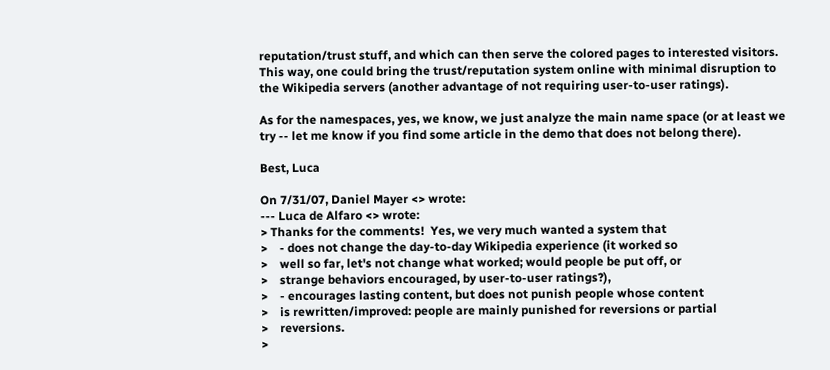reputation/trust stuff, and which can then serve the colored pages to interested visitors.  This way, one could bring the trust/reputation system online with minimal disruption to the Wikipedia servers (another advantage of not requiring user-to-user ratings).

As for the namespaces, yes, we know, we just analyze the main name space (or at least we try -- let me know if you find some article in the demo that does not belong there).

Best, Luca

On 7/31/07, Daniel Mayer <> wrote:
--- Luca de Alfaro <> wrote:
> Thanks for the comments!  Yes, we very much wanted a system that
>    - does not change the day-to-day Wikipedia experience (it worked so
>    well so far, let's not change what worked; would people be put off, or
>    strange behaviors encouraged, by user-to-user ratings?),
>    - encourages lasting content, but does not punish people whose content
>    is rewritten/improved: people are mainly punished for reversions or partial
>    reversions.
>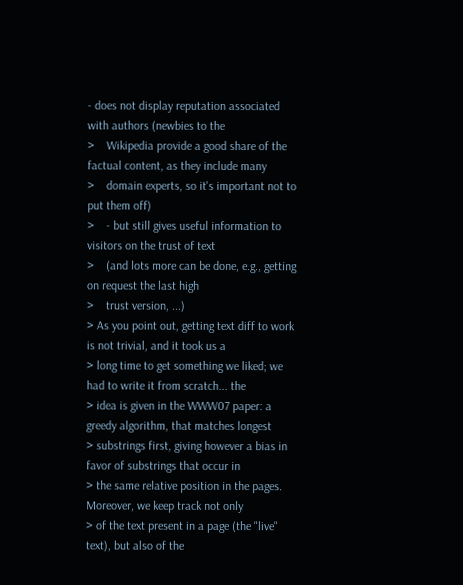- does not display reputation associated with authors (newbies to the
>    Wikipedia provide a good share of the factual content, as they include many
>    domain experts, so it's important not to put them off)
>    - but still gives useful information to visitors on the trust of text
>    (and lots more can be done, e.g., getting on request the last high
>    trust version, ...)
> As you point out, getting text diff to work is not trivial, and it took us a
> long time to get something we liked; we had to write it from scratch... the
> idea is given in the WWW07 paper: a greedy algorithm, that matches longest
> substrings first, giving however a bias in favor of substrings that occur in
> the same relative position in the pages.  Moreover, we keep track not only
> of the text present in a page (the "live" text), but also of the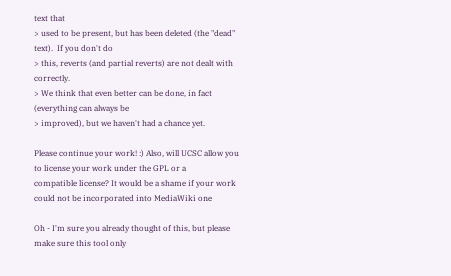text that
> used to be present, but has been deleted (the "dead" text).  If you don't do
> this, reverts (and partial reverts) are not dealt with correctly.
> We think that even better can be done, in fact (everything can always be
> improved), but we haven't had a chance yet.

Please continue your work! :) Also, will UCSC allow you to license your work under the GPL or a
compatible license? It would be a shame if your work could not be incorporated into MediaWiki one

Oh - I'm sure you already thought of this, but please make sure this tool only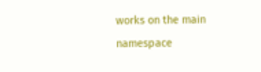works on the main
namespace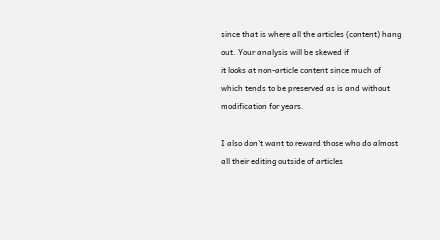since that is where all the articles (content) hang out. Your analysis will be skewed if
it looks at non-article content since much of which tends to be preserved as is and without
modification for years.

I also don't want to reward those who do almost all their editing outside of articles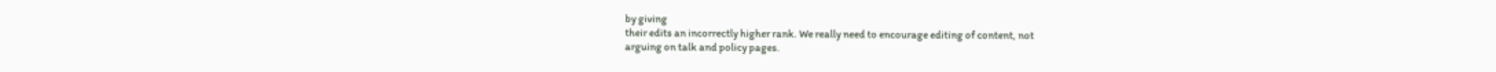by giving
their edits an incorrectly higher rank. We really need to encourage editing of content, not
arguing on talk and policy pages.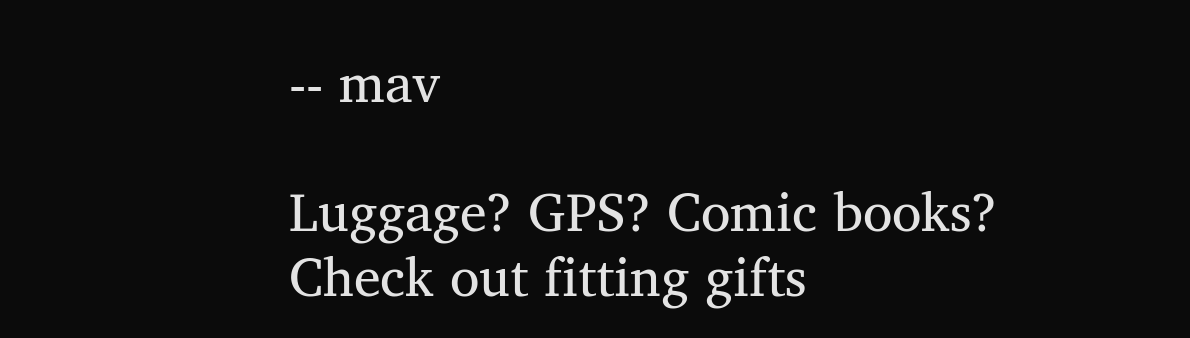-- mav

Luggage? GPS? Comic books?
Check out fitting gifts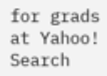for grads at Yahoo! Search